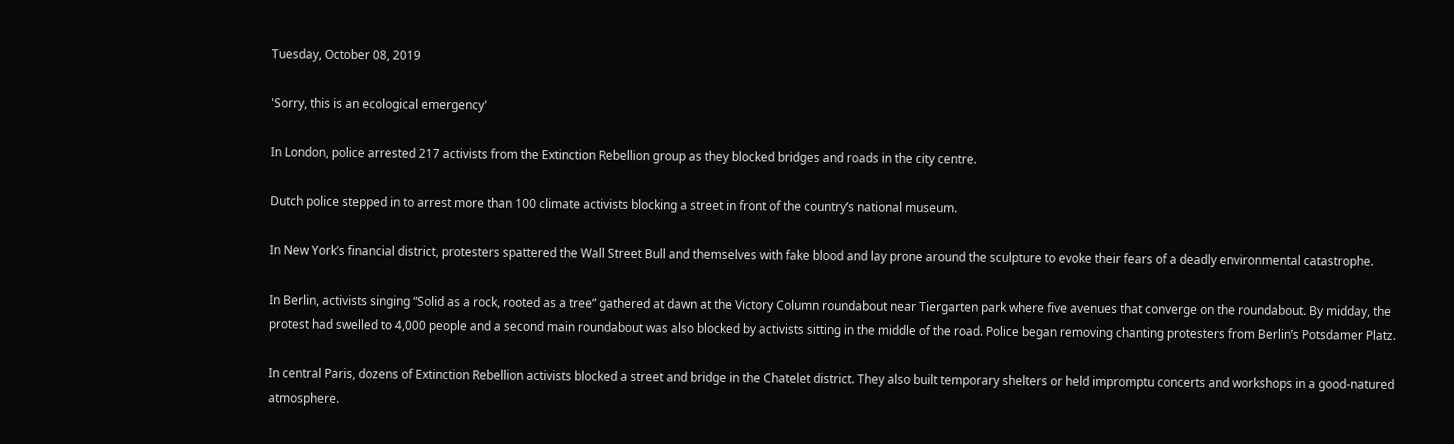Tuesday, October 08, 2019

'Sorry, this is an ecological emergency'

In London, police arrested 217 activists from the Extinction Rebellion group as they blocked bridges and roads in the city centre.

Dutch police stepped in to arrest more than 100 climate activists blocking a street in front of the country’s national museum.

In New York’s financial district, protesters spattered the Wall Street Bull and themselves with fake blood and lay prone around the sculpture to evoke their fears of a deadly environmental catastrophe.

In Berlin, activists singing “Solid as a rock, rooted as a tree” gathered at dawn at the Victory Column roundabout near Tiergarten park where five avenues that converge on the roundabout. By midday, the protest had swelled to 4,000 people and a second main roundabout was also blocked by activists sitting in the middle of the road. Police began removing chanting protesters from Berlin’s Potsdamer Platz.

In central Paris, dozens of Extinction Rebellion activists blocked a street and bridge in the Chatelet district. They also built temporary shelters or held impromptu concerts and workshops in a good-natured atmosphere.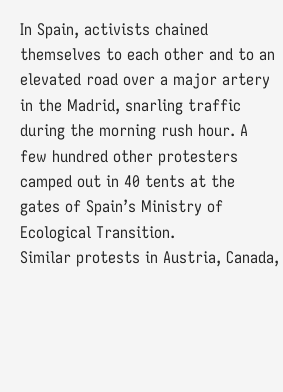In Spain, activists chained themselves to each other and to an elevated road over a major artery in the Madrid, snarling traffic during the morning rush hour. A few hundred other protesters camped out in 40 tents at the gates of Spain’s Ministry of Ecological Transition.
Similar protests in Austria, Canada,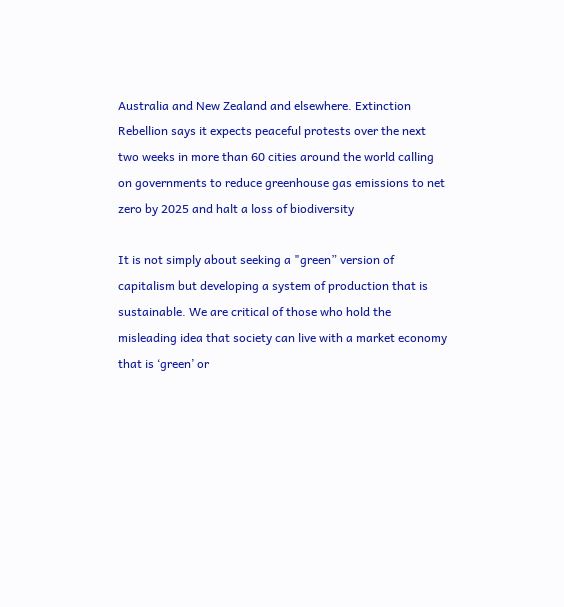Australia and New Zealand and elsewhere. Extinction Rebellion says it expects peaceful protests over the next two weeks in more than 60 cities around the world calling on governments to reduce greenhouse gas emissions to net zero by 2025 and halt a loss of biodiversity

It is not simply about seeking a "green” version of capitalism but developing a system of production that is sustainable. We are critical of those who hold the misleading idea that society can live with a market economy that is ‘green’ or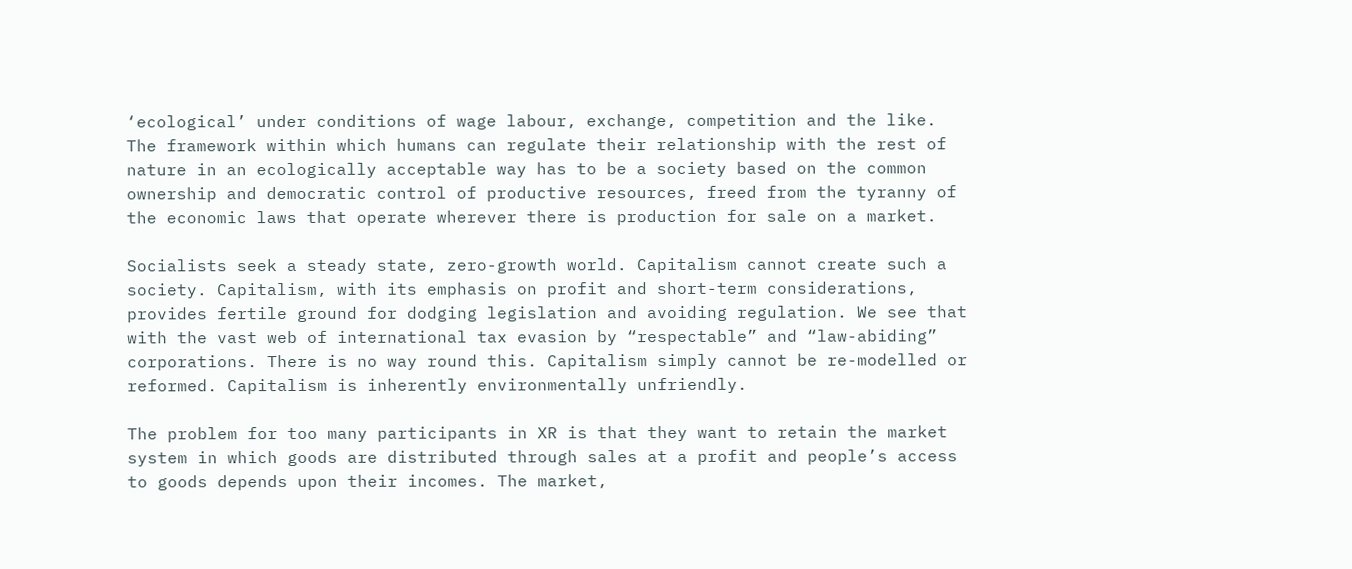‘ecological’ under conditions of wage labour, exchange, competition and the like. The framework within which humans can regulate their relationship with the rest of nature in an ecologically acceptable way has to be a society based on the common ownership and democratic control of productive resources, freed from the tyranny of the economic laws that operate wherever there is production for sale on a market.

Socialists seek a steady state, zero-growth world. Capitalism cannot create such a society. Capitalism, with its emphasis on profit and short-term considerations, provides fertile ground for dodging legislation and avoiding regulation. We see that with the vast web of international tax evasion by “respectable” and “law-abiding” corporations. There is no way round this. Capitalism simply cannot be re-modelled or reformed. Capitalism is inherently environmentally unfriendly.

The problem for too many participants in XR is that they want to retain the market system in which goods are distributed through sales at a profit and people’s access to goods depends upon their incomes. The market,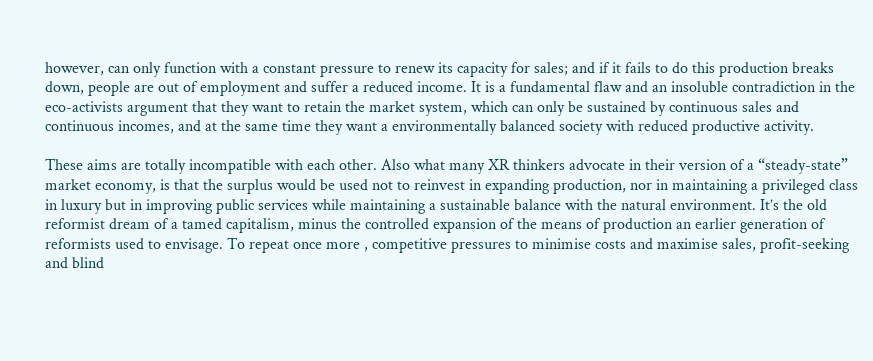however, can only function with a constant pressure to renew its capacity for sales; and if it fails to do this production breaks down, people are out of employment and suffer a reduced income. It is a fundamental flaw and an insoluble contradiction in the eco-activists argument that they want to retain the market system, which can only be sustained by continuous sales and continuous incomes, and at the same time they want a environmentally balanced society with reduced productive activity.

These aims are totally incompatible with each other. Also what many XR thinkers advocate in their version of a “steady-state” market economy, is that the surplus would be used not to reinvest in expanding production, nor in maintaining a privileged class in luxury but in improving public services while maintaining a sustainable balance with the natural environment. It’s the old reformist dream of a tamed capitalism, minus the controlled expansion of the means of production an earlier generation of reformists used to envisage. To repeat once more , competitive pressures to minimise costs and maximise sales, profit-seeking and blind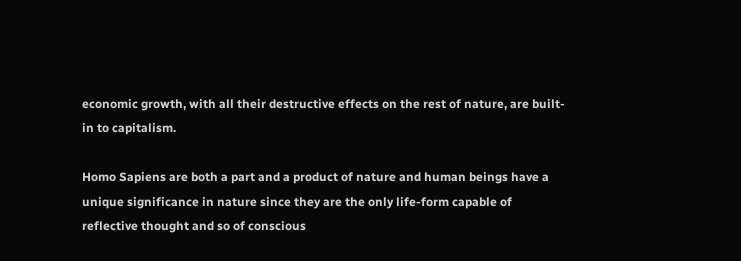economic growth, with all their destructive effects on the rest of nature, are built-in to capitalism.

Homo Sapiens are both a part and a product of nature and human beings have a unique significance in nature since they are the only life-form capable of reflective thought and so of conscious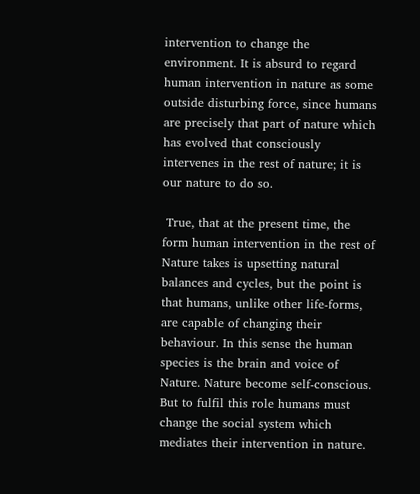intervention to change the environment. It is absurd to regard human intervention in nature as some outside disturbing force, since humans are precisely that part of nature which has evolved that consciously intervenes in the rest of nature; it is our nature to do so.

 True, that at the present time, the form human intervention in the rest of Nature takes is upsetting natural balances and cycles, but the point is that humans, unlike other life-forms, are capable of changing their behaviour. In this sense the human species is the brain and voice of Nature. Nature become self-conscious. But to fulfil this role humans must change the social system which mediates their intervention in nature.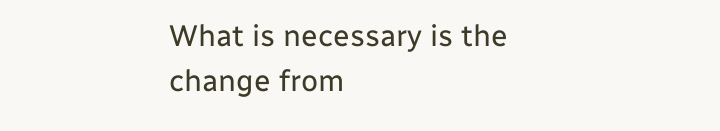What is necessary is the change from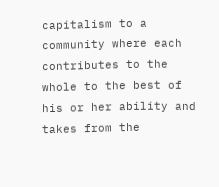capitalism to a community where each contributes to the whole to the best of his or her ability and takes from the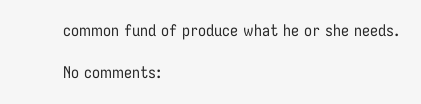common fund of produce what he or she needs.

No comments: